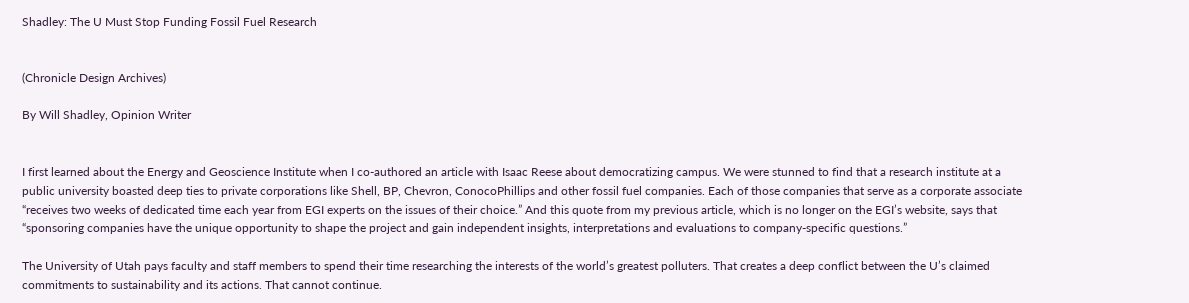Shadley: The U Must Stop Funding Fossil Fuel Research


(Chronicle Design Archives)

By Will Shadley, Opinion Writer


I first learned about the Energy and Geoscience Institute when I co-authored an article with Isaac Reese about democratizing campus. We were stunned to find that a research institute at a public university boasted deep ties to private corporations like Shell, BP, Chevron, ConocoPhillips and other fossil fuel companies. Each of those companies that serve as a corporate associate “receives two weeks of dedicated time each year from EGI experts on the issues of their choice.” And this quote from my previous article, which is no longer on the EGI’s website, says that “sponsoring companies have the unique opportunity to shape the project and gain independent insights, interpretations and evaluations to company-specific questions.”

The University of Utah pays faculty and staff members to spend their time researching the interests of the world’s greatest polluters. That creates a deep conflict between the U’s claimed commitments to sustainability and its actions. That cannot continue.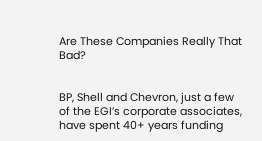Are These Companies Really That Bad?


BP, Shell and Chevron, just a few of the EGI’s corporate associates, have spent 40+ years funding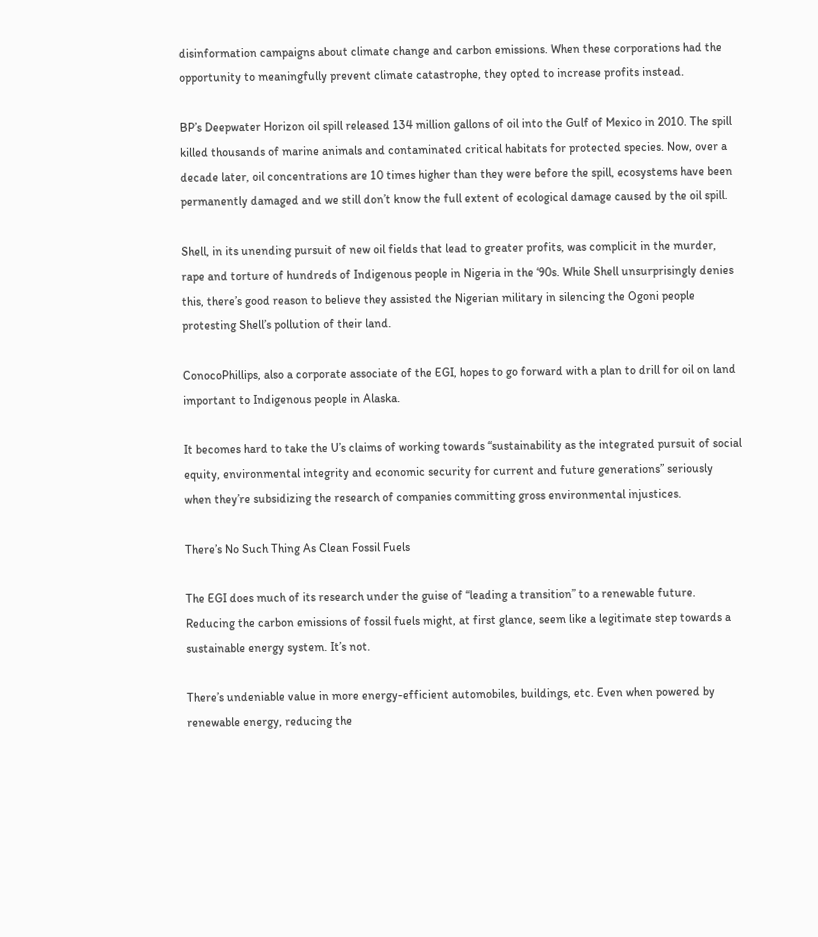disinformation campaigns about climate change and carbon emissions. When these corporations had the opportunity to meaningfully prevent climate catastrophe, they opted to increase profits instead.

BP’s Deepwater Horizon oil spill released 134 million gallons of oil into the Gulf of Mexico in 2010. The spill killed thousands of marine animals and contaminated critical habitats for protected species. Now, over a decade later, oil concentrations are 10 times higher than they were before the spill, ecosystems have been permanently damaged and we still don’t know the full extent of ecological damage caused by the oil spill.

Shell, in its unending pursuit of new oil fields that lead to greater profits, was complicit in the murder, rape and torture of hundreds of Indigenous people in Nigeria in the ‘90s. While Shell unsurprisingly denies this, there’s good reason to believe they assisted the Nigerian military in silencing the Ogoni people protesting Shell’s pollution of their land.

ConocoPhillips, also a corporate associate of the EGI, hopes to go forward with a plan to drill for oil on land important to Indigenous people in Alaska.

It becomes hard to take the U’s claims of working towards “sustainability as the integrated pursuit of social equity, environmental integrity and economic security for current and future generations” seriously when they’re subsidizing the research of companies committing gross environmental injustices.

There’s No Such Thing As Clean Fossil Fuels

The EGI does much of its research under the guise of “leading a transition” to a renewable future. Reducing the carbon emissions of fossil fuels might, at first glance, seem like a legitimate step towards a sustainable energy system. It’s not.

There’s undeniable value in more energy-efficient automobiles, buildings, etc. Even when powered by renewable energy, reducing the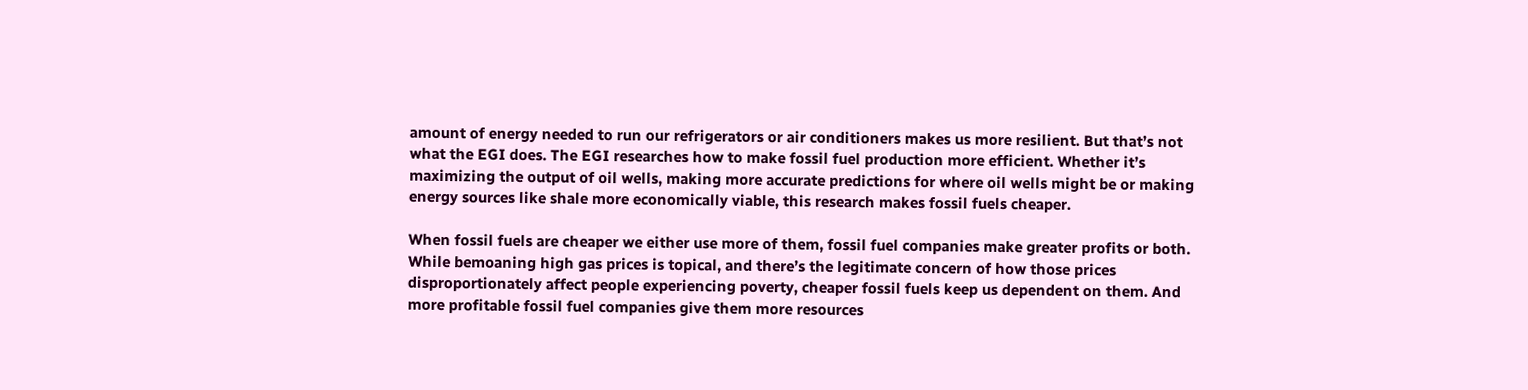amount of energy needed to run our refrigerators or air conditioners makes us more resilient. But that’s not what the EGI does. The EGI researches how to make fossil fuel production more efficient. Whether it’s maximizing the output of oil wells, making more accurate predictions for where oil wells might be or making energy sources like shale more economically viable, this research makes fossil fuels cheaper.

When fossil fuels are cheaper we either use more of them, fossil fuel companies make greater profits or both. While bemoaning high gas prices is topical, and there’s the legitimate concern of how those prices disproportionately affect people experiencing poverty, cheaper fossil fuels keep us dependent on them. And more profitable fossil fuel companies give them more resources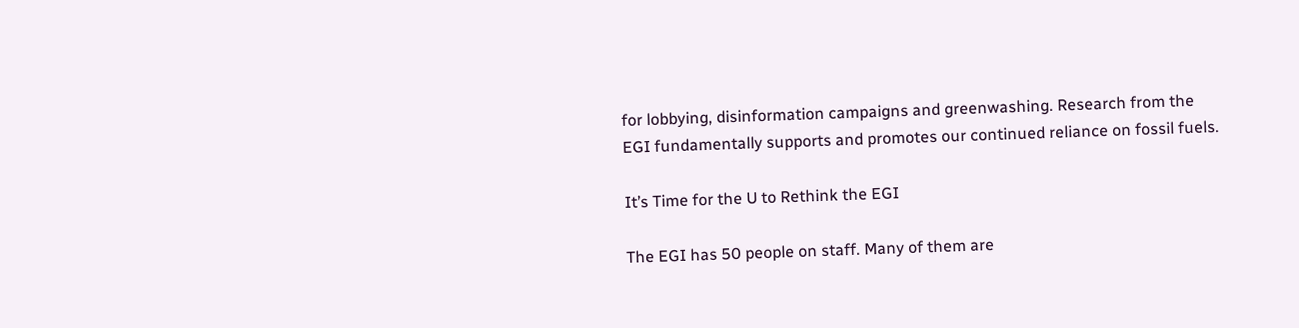for lobbying, disinformation campaigns and greenwashing. Research from the EGI fundamentally supports and promotes our continued reliance on fossil fuels.

It’s Time for the U to Rethink the EGI

The EGI has 50 people on staff. Many of them are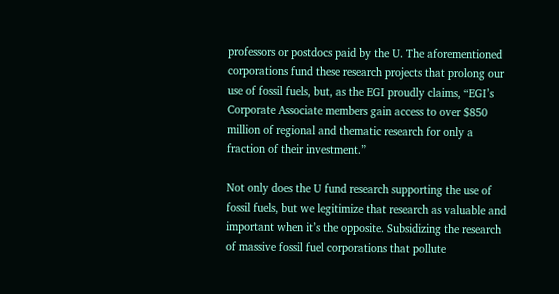professors or postdocs paid by the U. The aforementioned corporations fund these research projects that prolong our use of fossil fuels, but, as the EGI proudly claims, “EGI’s Corporate Associate members gain access to over $850 million of regional and thematic research for only a fraction of their investment.”

Not only does the U fund research supporting the use of fossil fuels, but we legitimize that research as valuable and important when it’s the opposite. Subsidizing the research of massive fossil fuel corporations that pollute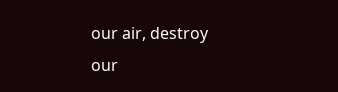our air, destroy our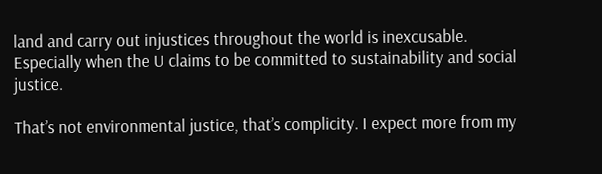land and carry out injustices throughout the world is inexcusable. Especially when the U claims to be committed to sustainability and social justice.

That’s not environmental justice, that’s complicity. I expect more from my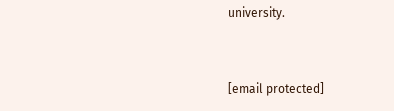university.


[email protected]